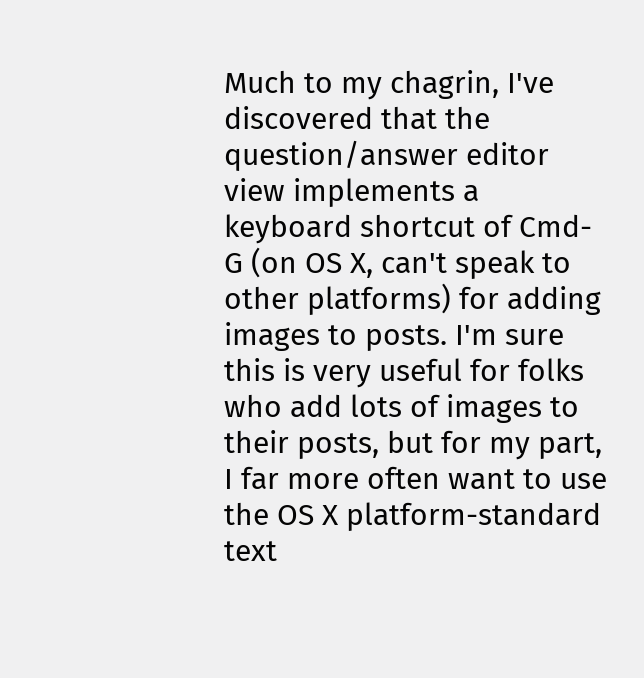Much to my chagrin, I've discovered that the question/answer editor view implements a keyboard shortcut of Cmd-G (on OS X, can't speak to other platforms) for adding images to posts. I'm sure this is very useful for folks who add lots of images to their posts, but for my part, I far more often want to use the OS X platform-standard text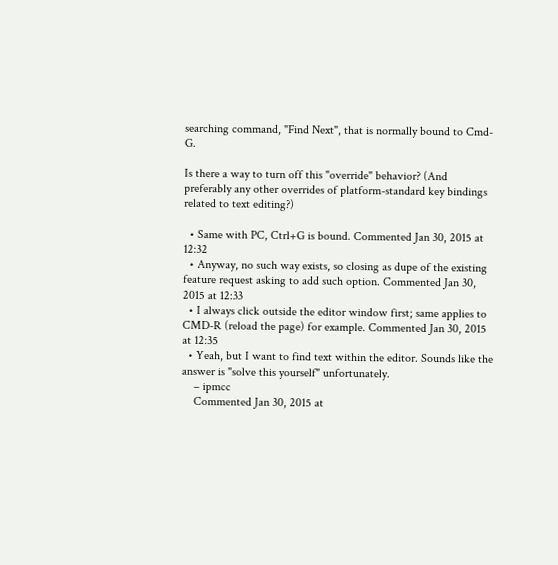searching command, "Find Next", that is normally bound to Cmd-G.

Is there a way to turn off this "override" behavior? (And preferably any other overrides of platform-standard key bindings related to text editing?)

  • Same with PC, Ctrl+G is bound. Commented Jan 30, 2015 at 12:32
  • Anyway, no such way exists, so closing as dupe of the existing feature request asking to add such option. Commented Jan 30, 2015 at 12:33
  • I always click outside the editor window first; same applies to CMD-R (reload the page) for example. Commented Jan 30, 2015 at 12:35
  • Yeah, but I want to find text within the editor. Sounds like the answer is "solve this yourself" unfortunately.
    – ipmcc
    Commented Jan 30, 2015 at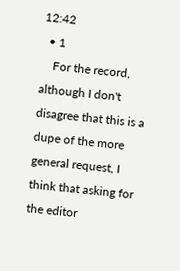12:42
  • 1
    For the record, although I don't disagree that this is a dupe of the more general request, I think that asking for the editor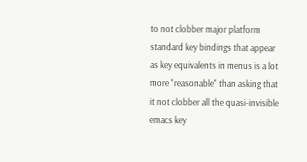to not clobber major platform standard key bindings that appear as key equivalents in menus is a lot more "reasonable" than asking that it not clobber all the quasi-invisible emacs key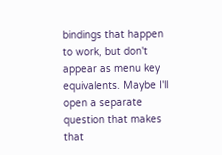bindings that happen to work, but don't appear as menu key equivalents. Maybe I'll open a separate question that makes that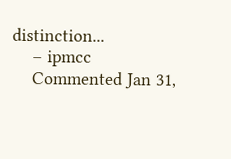distinction...
    – ipmcc
    Commented Jan 31,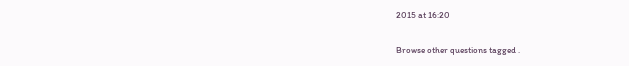2015 at 16:20


Browse other questions tagged .